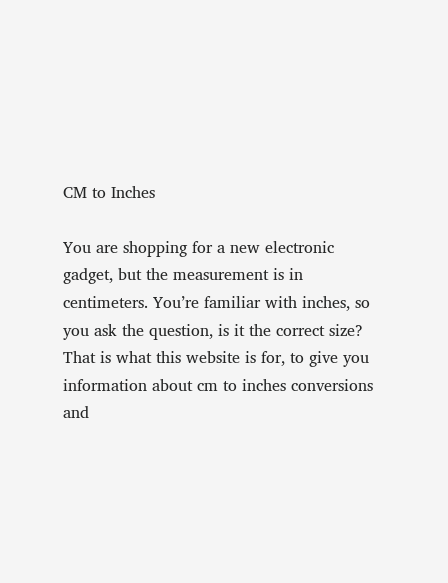CM to Inches

You are shopping for a new electronic gadget, but the measurement is in centimeters. You’re familiar with inches, so you ask the question, is it the correct size? That is what this website is for, to give you information about cm to inches conversions and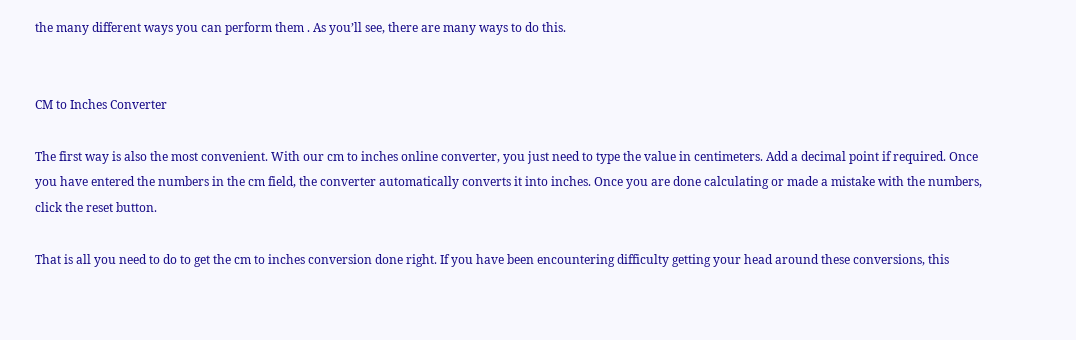the many different ways you can perform them . As you’ll see, there are many ways to do this.


CM to Inches Converter

The first way is also the most convenient. With our cm to inches online converter, you just need to type the value in centimeters. Add a decimal point if required. Once you have entered the numbers in the cm field, the converter automatically converts it into inches. Once you are done calculating or made a mistake with the numbers, click the reset button.

That is all you need to do to get the cm to inches conversion done right. If you have been encountering difficulty getting your head around these conversions, this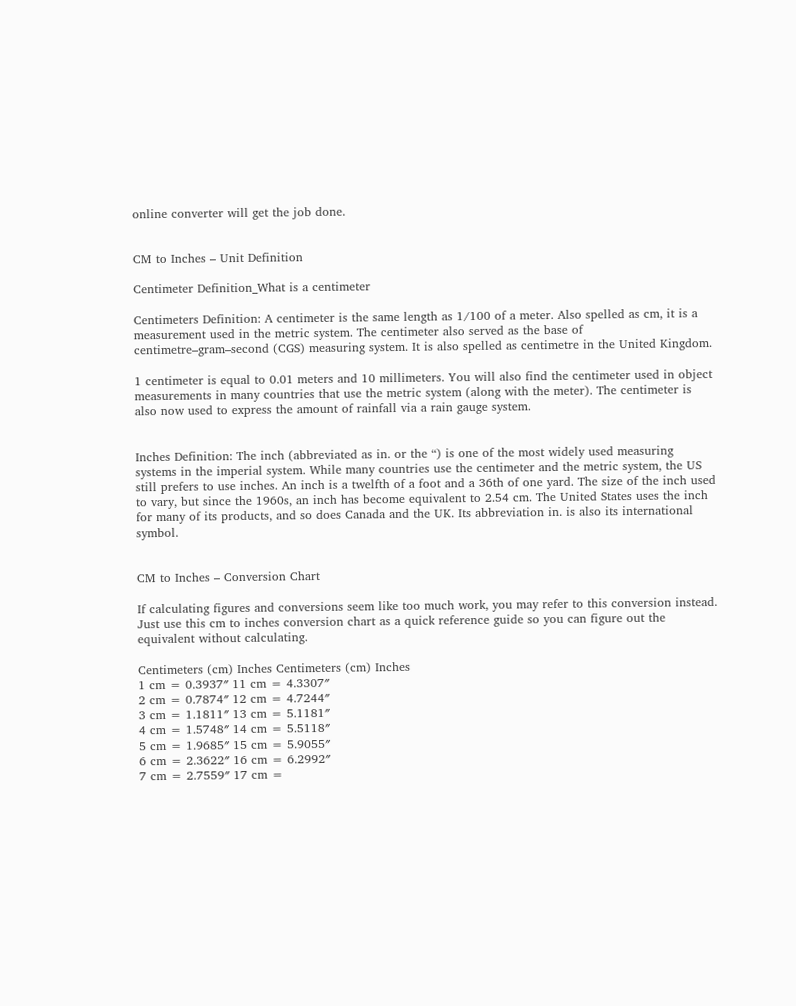online converter will get the job done.


CM to Inches – Unit Definition

Centimeter Definition_What is a centimeter

Centimeters Definition: A centimeter is the same length as 1/100 of a meter. Also spelled as cm, it is a measurement used in the metric system. The centimeter also served as the base of centimetre–gram–second (CGS) measuring system. It is also spelled as centimetre in the United Kingdom.

1 centimeter is equal to 0.01 meters and 10 millimeters. You will also find the centimeter used in object measurements in many countries that use the metric system (along with the meter). The centimeter is also now used to express the amount of rainfall via a rain gauge system.


Inches Definition: The inch (abbreviated as in. or the “) is one of the most widely used measuring systems in the imperial system. While many countries use the centimeter and the metric system, the US still prefers to use inches. An inch is a twelfth of a foot and a 36th of one yard. The size of the inch used to vary, but since the 1960s, an inch has become equivalent to 2.54 cm. The United States uses the inch for many of its products, and so does Canada and the UK. Its abbreviation in. is also its international symbol.


CM to Inches – Conversion Chart

If calculating figures and conversions seem like too much work, you may refer to this conversion instead. Just use this cm to inches conversion chart as a quick reference guide so you can figure out the equivalent without calculating.

Centimeters (cm) Inches Centimeters (cm) Inches
1 cm = 0.3937″ 11 cm = 4.3307″
2 cm = 0.7874″ 12 cm = 4.7244″
3 cm = 1.1811″ 13 cm = 5.1181″
4 cm = 1.5748″ 14 cm = 5.5118″
5 cm = 1.9685″ 15 cm = 5.9055″
6 cm = 2.3622″ 16 cm = 6.2992″
7 cm = 2.7559″ 17 cm =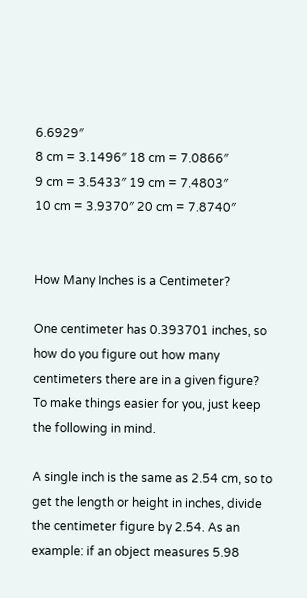6.6929″
8 cm = 3.1496″ 18 cm = 7.0866″
9 cm = 3.5433″ 19 cm = 7.4803″
10 cm = 3.9370″ 20 cm = 7.8740″


How Many Inches is a Centimeter?

One centimeter has 0.393701 inches, so how do you figure out how many centimeters there are in a given figure? To make things easier for you, just keep the following in mind.

A single inch is the same as 2.54 cm, so to get the length or height in inches, divide the centimeter figure by 2.54. As an example: if an object measures 5.98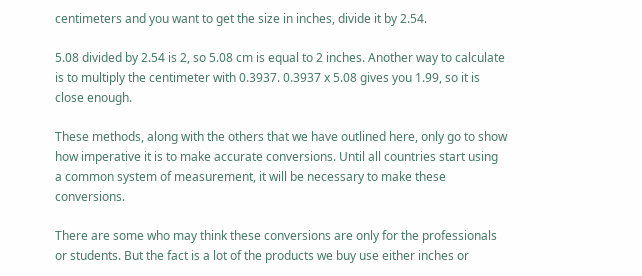centimeters and you want to get the size in inches, divide it by 2.54.

5.08 divided by 2.54 is 2, so 5.08 cm is equal to 2 inches. Another way to calculate is to multiply the centimeter with 0.3937. 0.3937 x 5.08 gives you 1.99, so it is close enough.

These methods, along with the others that we have outlined here, only go to show how imperative it is to make accurate conversions. Until all countries start using a common system of measurement, it will be necessary to make these conversions.

There are some who may think these conversions are only for the professionals or students. But the fact is a lot of the products we buy use either inches or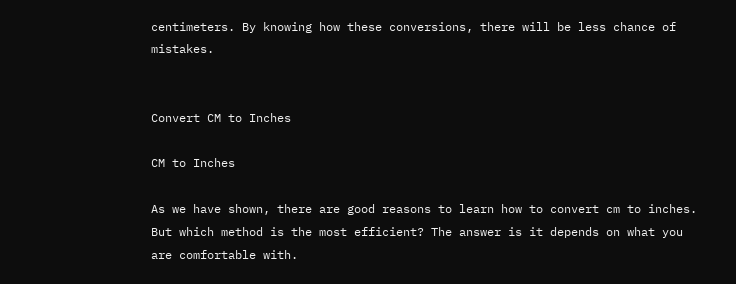centimeters. By knowing how these conversions, there will be less chance of mistakes.


Convert CM to Inches

CM to Inches

As we have shown, there are good reasons to learn how to convert cm to inches. But which method is the most efficient? The answer is it depends on what you are comfortable with.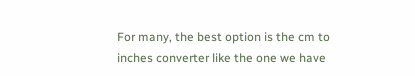For many, the best option is the cm to inches converter like the one we have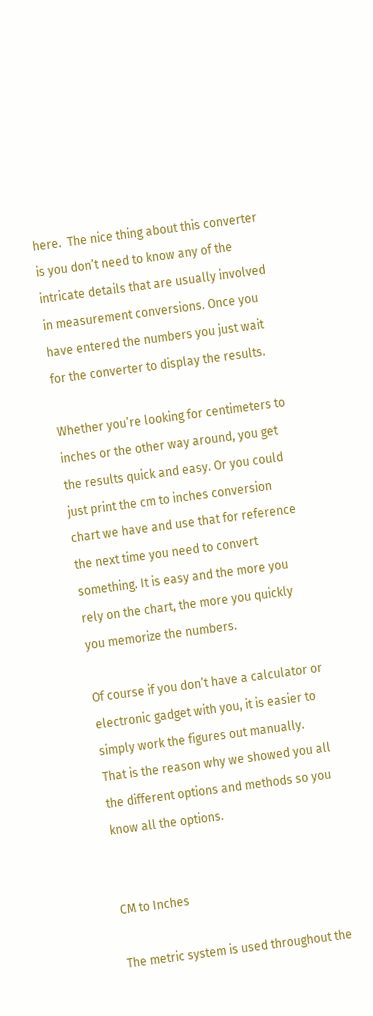here.  The nice thing about this converter is you don’t need to know any of the intricate details that are usually involved in measurement conversions. Once you have entered the numbers you just wait for the converter to display the results.

Whether you’re looking for centimeters to inches or the other way around, you get the results quick and easy. Or you could just print the cm to inches conversion chart we have and use that for reference the next time you need to convert something. It is easy and the more you rely on the chart, the more you quickly you memorize the numbers.

Of course if you don’t have a calculator or electronic gadget with you, it is easier to simply work the figures out manually. That is the reason why we showed you all the different options and methods so you know all the options.


CM to Inches

The metric system is used throughout the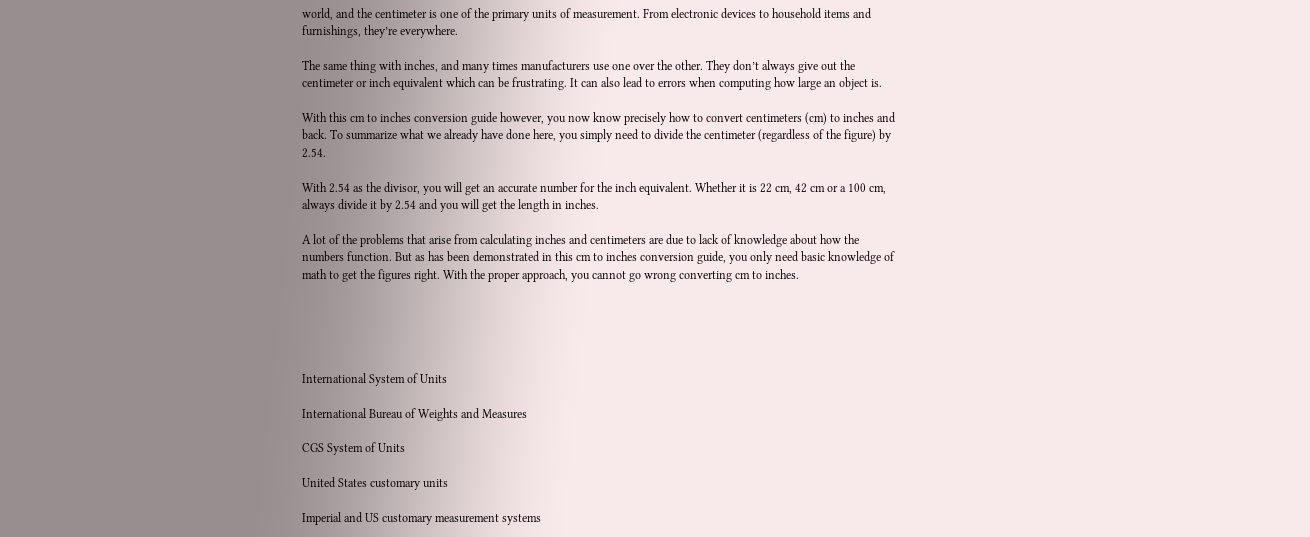world, and the centimeter is one of the primary units of measurement. From electronic devices to household items and furnishings, they’re everywhere.

The same thing with inches, and many times manufacturers use one over the other. They don’t always give out the centimeter or inch equivalent which can be frustrating. It can also lead to errors when computing how large an object is.

With this cm to inches conversion guide however, you now know precisely how to convert centimeters (cm) to inches and back. To summarize what we already have done here, you simply need to divide the centimeter (regardless of the figure) by 2.54.

With 2.54 as the divisor, you will get an accurate number for the inch equivalent. Whether it is 22 cm, 42 cm or a 100 cm, always divide it by 2.54 and you will get the length in inches.

A lot of the problems that arise from calculating inches and centimeters are due to lack of knowledge about how the numbers function. But as has been demonstrated in this cm to inches conversion guide, you only need basic knowledge of math to get the figures right. With the proper approach, you cannot go wrong converting cm to inches.





International System of Units

International Bureau of Weights and Measures

CGS System of Units

United States customary units

Imperial and US customary measurement systems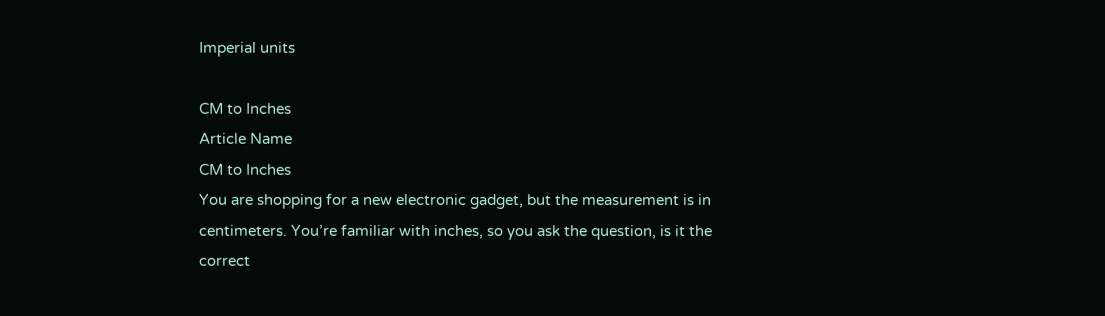Imperial units

CM to Inches
Article Name
CM to Inches
You are shopping for a new electronic gadget, but the measurement is in centimeters. You’re familiar with inches, so you ask the question, is it the correct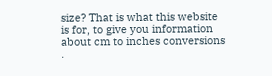size? That is what this website is for, to give you information about cm to inches conversions .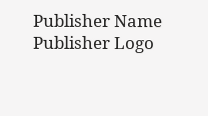Publisher Name
Publisher Logo